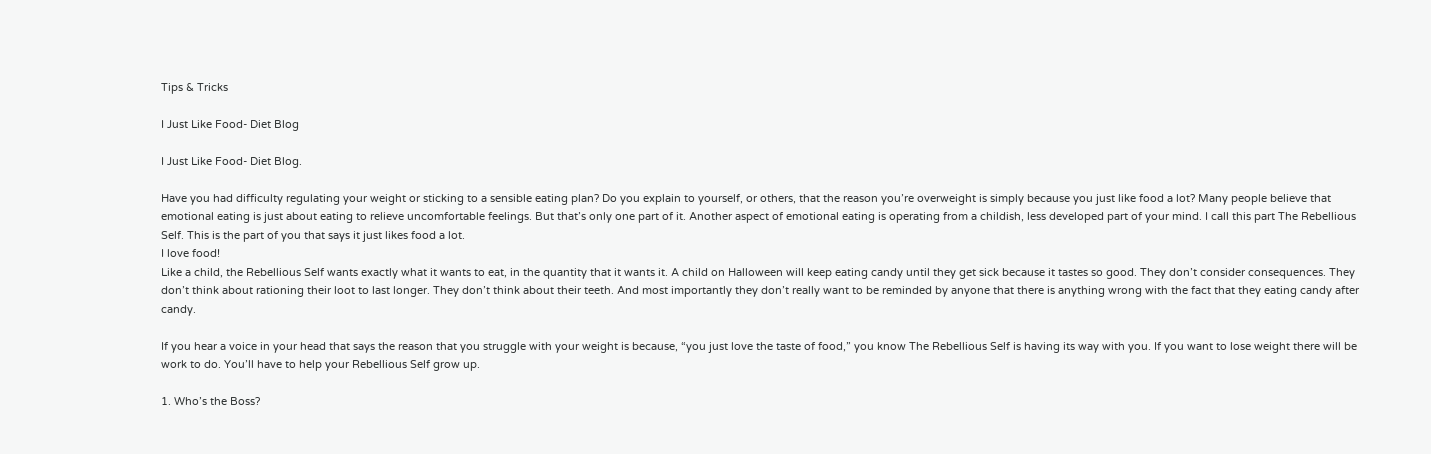Tips & Tricks

I Just Like Food- Diet Blog

I Just Like Food- Diet Blog.

Have you had difficulty regulating your weight or sticking to a sensible eating plan? Do you explain to yourself, or others, that the reason you’re overweight is simply because you just like food a lot? Many people believe that emotional eating is just about eating to relieve uncomfortable feelings. But that’s only one part of it. Another aspect of emotional eating is operating from a childish, less developed part of your mind. I call this part The Rebellious Self. This is the part of you that says it just likes food a lot.
I love food!
Like a child, the Rebellious Self wants exactly what it wants to eat, in the quantity that it wants it. A child on Halloween will keep eating candy until they get sick because it tastes so good. They don’t consider consequences. They don’t think about rationing their loot to last longer. They don’t think about their teeth. And most importantly they don’t really want to be reminded by anyone that there is anything wrong with the fact that they eating candy after candy.

If you hear a voice in your head that says the reason that you struggle with your weight is because, “you just love the taste of food,” you know The Rebellious Self is having its way with you. If you want to lose weight there will be work to do. You’ll have to help your Rebellious Self grow up.

1. Who’s the Boss?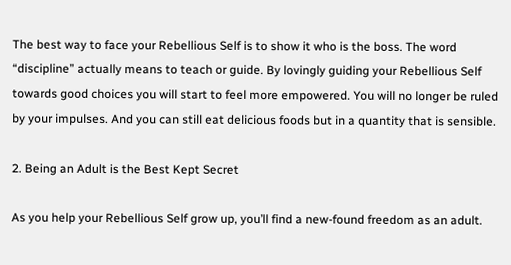The best way to face your Rebellious Self is to show it who is the boss. The word “discipline” actually means to teach or guide. By lovingly guiding your Rebellious Self towards good choices you will start to feel more empowered. You will no longer be ruled by your impulses. And you can still eat delicious foods but in a quantity that is sensible.

2. Being an Adult is the Best Kept Secret

As you help your Rebellious Self grow up, you’ll find a new-found freedom as an adult.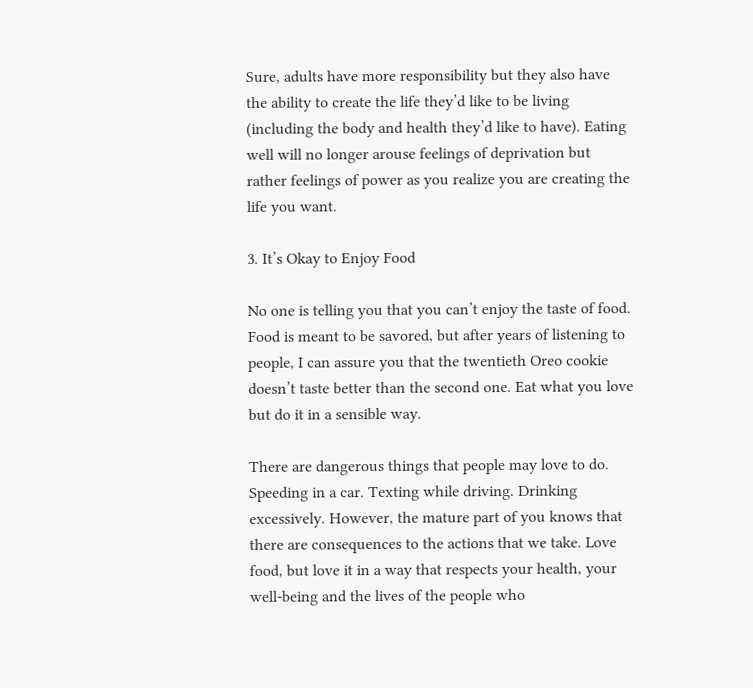Sure, adults have more responsibility but they also have the ability to create the life they’d like to be living (including the body and health they’d like to have). Eating well will no longer arouse feelings of deprivation but rather feelings of power as you realize you are creating the life you want.

3. It’s Okay to Enjoy Food

No one is telling you that you can’t enjoy the taste of food. Food is meant to be savored, but after years of listening to people, I can assure you that the twentieth Oreo cookie doesn’t taste better than the second one. Eat what you love but do it in a sensible way.

There are dangerous things that people may love to do. Speeding in a car. Texting while driving. Drinking excessively. However, the mature part of you knows that there are consequences to the actions that we take. Love food, but love it in a way that respects your health, your well-being and the lives of the people who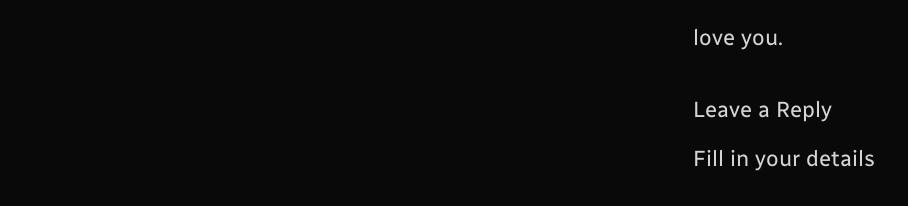love you.


Leave a Reply

Fill in your details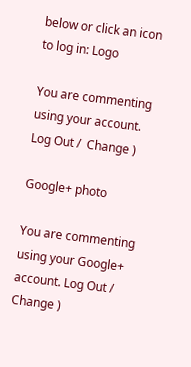below or click an icon to log in: Logo

You are commenting using your account. Log Out /  Change )

Google+ photo

You are commenting using your Google+ account. Log Out /  Change )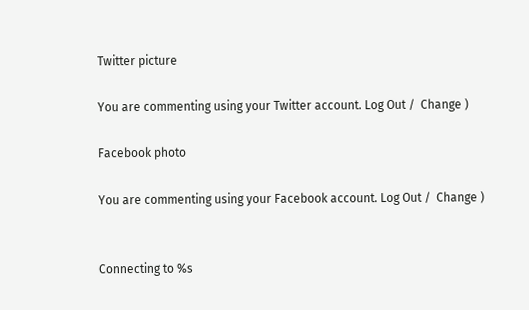Twitter picture

You are commenting using your Twitter account. Log Out /  Change )

Facebook photo

You are commenting using your Facebook account. Log Out /  Change )


Connecting to %s